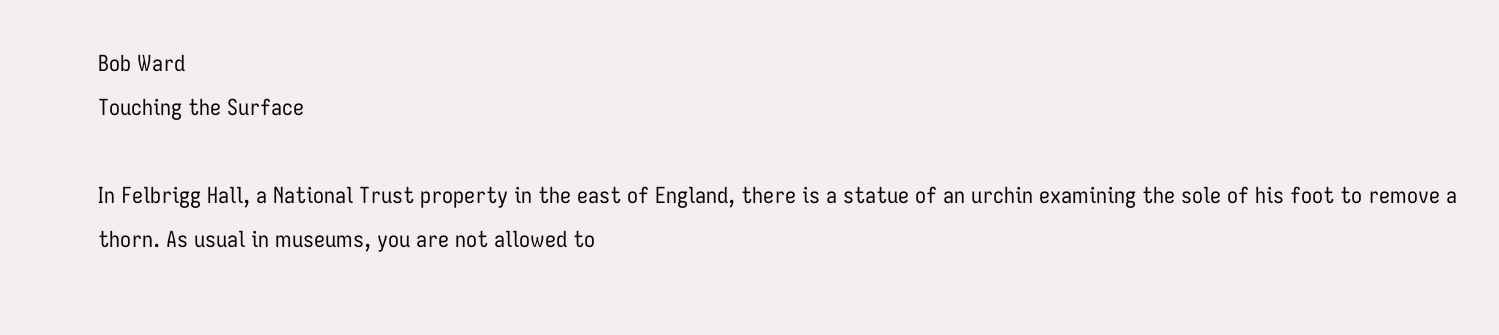Bob Ward
Touching the Surface

In Felbrigg Hall, a National Trust property in the east of England, there is a statue of an urchin examining the sole of his foot to remove a thorn. As usual in museums, you are not allowed to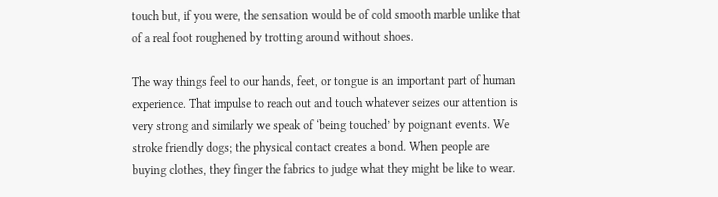touch but, if you were, the sensation would be of cold smooth marble unlike that of a real foot roughened by trotting around without shoes.

The way things feel to our hands, feet, or tongue is an important part of human experience. That impulse to reach out and touch whatever seizes our attention is very strong and similarly we speak of ‘being touched’ by poignant events. We stroke friendly dogs; the physical contact creates a bond. When people are buying clothes, they finger the fabrics to judge what they might be like to wear.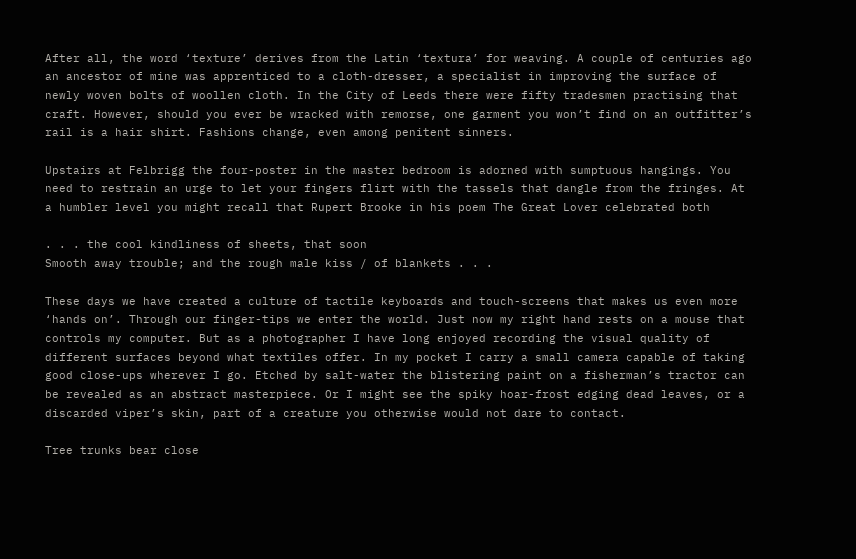After all, the word ‘texture’ derives from the Latin ‘textura’ for weaving. A couple of centuries ago an ancestor of mine was apprenticed to a cloth-dresser, a specialist in improving the surface of newly woven bolts of woollen cloth. In the City of Leeds there were fifty tradesmen practising that craft. However, should you ever be wracked with remorse, one garment you won’t find on an outfitter’s rail is a hair shirt. Fashions change, even among penitent sinners.

Upstairs at Felbrigg the four-poster in the master bedroom is adorned with sumptuous hangings. You need to restrain an urge to let your fingers flirt with the tassels that dangle from the fringes. At a humbler level you might recall that Rupert Brooke in his poem The Great Lover celebrated both

. . . the cool kindliness of sheets, that soon
Smooth away trouble; and the rough male kiss / of blankets . . .

These days we have created a culture of tactile keyboards and touch-screens that makes us even more ‘hands on’. Through our finger-tips we enter the world. Just now my right hand rests on a mouse that controls my computer. But as a photographer I have long enjoyed recording the visual quality of different surfaces beyond what textiles offer. In my pocket I carry a small camera capable of taking good close-ups wherever I go. Etched by salt-water the blistering paint on a fisherman’s tractor can be revealed as an abstract masterpiece. Or I might see the spiky hoar-frost edging dead leaves, or a discarded viper’s skin, part of a creature you otherwise would not dare to contact.

Tree trunks bear close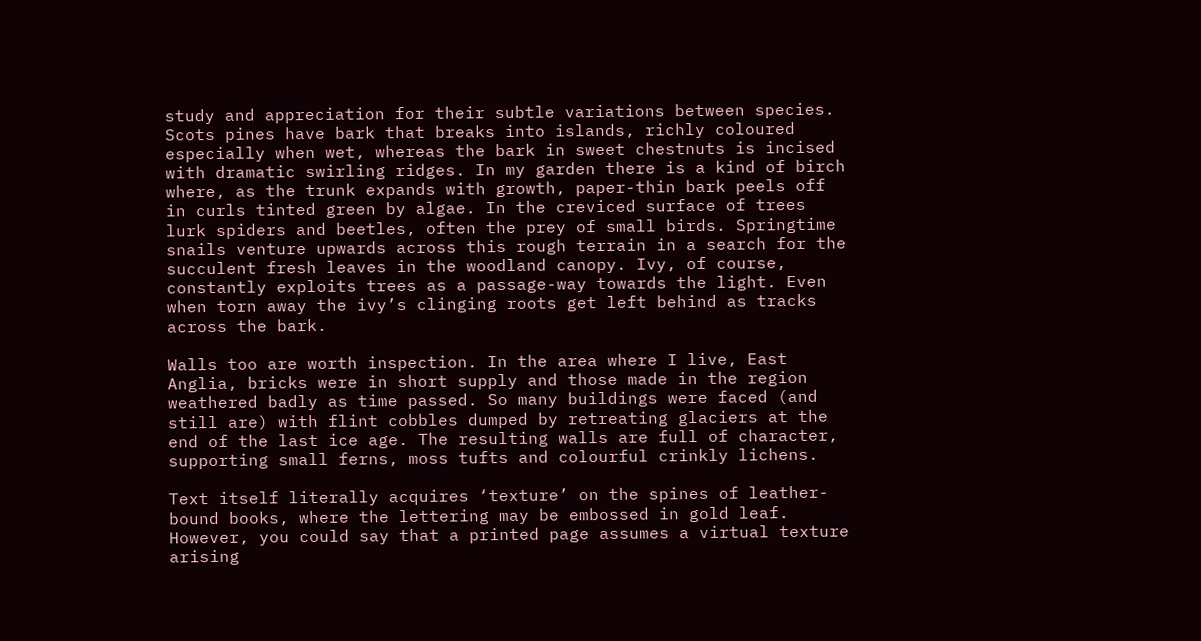study and appreciation for their subtle variations between species. Scots pines have bark that breaks into islands, richly coloured especially when wet, whereas the bark in sweet chestnuts is incised with dramatic swirling ridges. In my garden there is a kind of birch where, as the trunk expands with growth, paper-thin bark peels off in curls tinted green by algae. In the creviced surface of trees lurk spiders and beetles, often the prey of small birds. Springtime snails venture upwards across this rough terrain in a search for the succulent fresh leaves in the woodland canopy. Ivy, of course, constantly exploits trees as a passage-way towards the light. Even when torn away the ivy’s clinging roots get left behind as tracks across the bark.

Walls too are worth inspection. In the area where I live, East Anglia, bricks were in short supply and those made in the region weathered badly as time passed. So many buildings were faced (and still are) with flint cobbles dumped by retreating glaciers at the end of the last ice age. The resulting walls are full of character, supporting small ferns, moss tufts and colourful crinkly lichens.

Text itself literally acquires ‘texture’ on the spines of leather-bound books, where the lettering may be embossed in gold leaf. However, you could say that a printed page assumes a virtual texture arising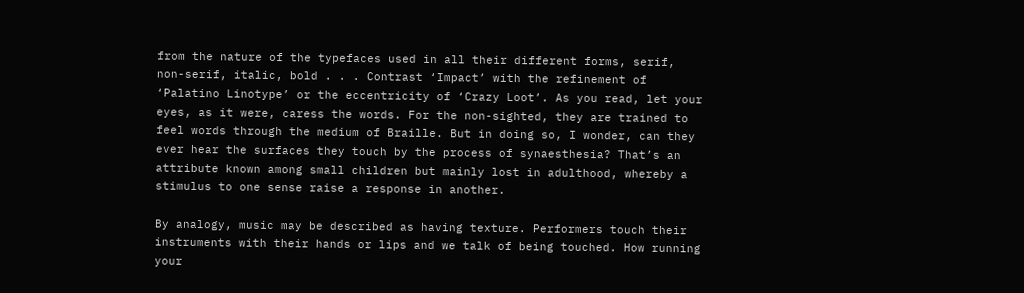from the nature of the typefaces used in all their different forms, serif, non-serif, italic, bold . . . Contrast ‘Impact’ with the refinement of ‘Palatino Linotype’ or the eccentricity of ‘Crazy Loot’. As you read, let your eyes, as it were, caress the words. For the non-sighted, they are trained to feel words through the medium of Braille. But in doing so, I wonder, can they ever hear the surfaces they touch by the process of synaesthesia? That’s an attribute known among small children but mainly lost in adulthood, whereby a stimulus to one sense raise a response in another.

By analogy, music may be described as having texture. Performers touch their instruments with their hands or lips and we talk of being touched. How running your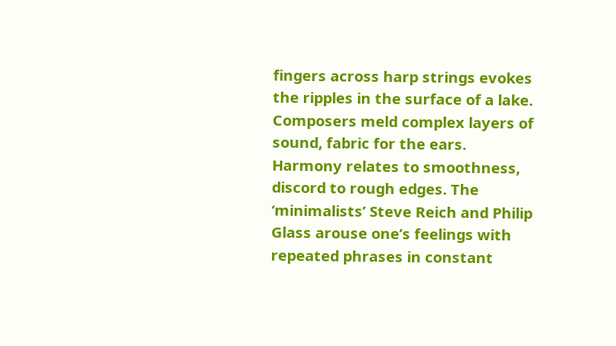fingers across harp strings evokes the ripples in the surface of a lake. Composers meld complex layers of sound, fabric for the ears. Harmony relates to smoothness, discord to rough edges. The ‘minimalists’ Steve Reich and Philip Glass arouse one’s feelings with repeated phrases in constant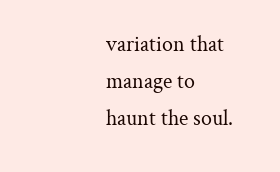variation that manage to haunt the soul.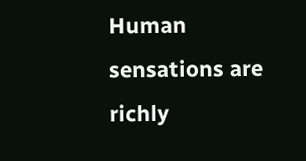Human sensations are richly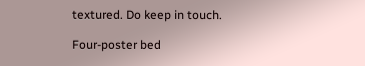textured. Do keep in touch.

Four-poster bed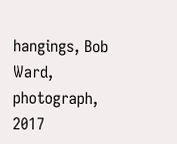hangings, Bob Ward, photograph, 2017